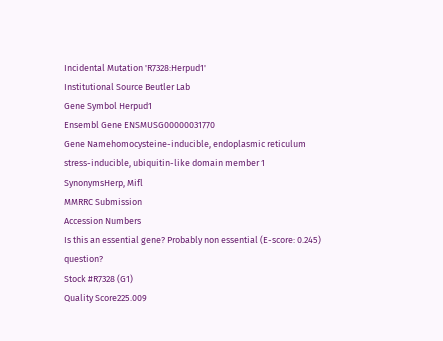Incidental Mutation 'R7328:Herpud1'
Institutional Source Beutler Lab
Gene Symbol Herpud1
Ensembl Gene ENSMUSG00000031770
Gene Namehomocysteine-inducible, endoplasmic reticulum stress-inducible, ubiquitin-like domain member 1
SynonymsHerp, Mifl
MMRRC Submission
Accession Numbers
Is this an essential gene? Probably non essential (E-score: 0.245) question?
Stock #R7328 (G1)
Quality Score225.009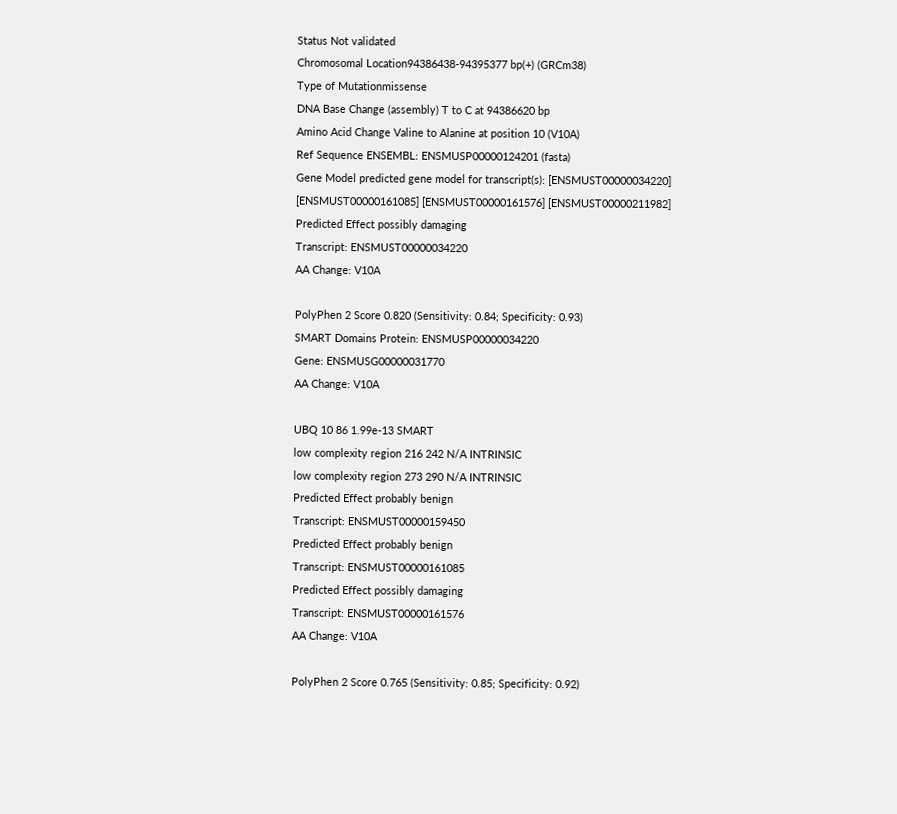Status Not validated
Chromosomal Location94386438-94395377 bp(+) (GRCm38)
Type of Mutationmissense
DNA Base Change (assembly) T to C at 94386620 bp
Amino Acid Change Valine to Alanine at position 10 (V10A)
Ref Sequence ENSEMBL: ENSMUSP00000124201 (fasta)
Gene Model predicted gene model for transcript(s): [ENSMUST00000034220] [ENSMUST00000161085] [ENSMUST00000161576] [ENSMUST00000211982]
Predicted Effect possibly damaging
Transcript: ENSMUST00000034220
AA Change: V10A

PolyPhen 2 Score 0.820 (Sensitivity: 0.84; Specificity: 0.93)
SMART Domains Protein: ENSMUSP00000034220
Gene: ENSMUSG00000031770
AA Change: V10A

UBQ 10 86 1.99e-13 SMART
low complexity region 216 242 N/A INTRINSIC
low complexity region 273 290 N/A INTRINSIC
Predicted Effect probably benign
Transcript: ENSMUST00000159450
Predicted Effect probably benign
Transcript: ENSMUST00000161085
Predicted Effect possibly damaging
Transcript: ENSMUST00000161576
AA Change: V10A

PolyPhen 2 Score 0.765 (Sensitivity: 0.85; Specificity: 0.92)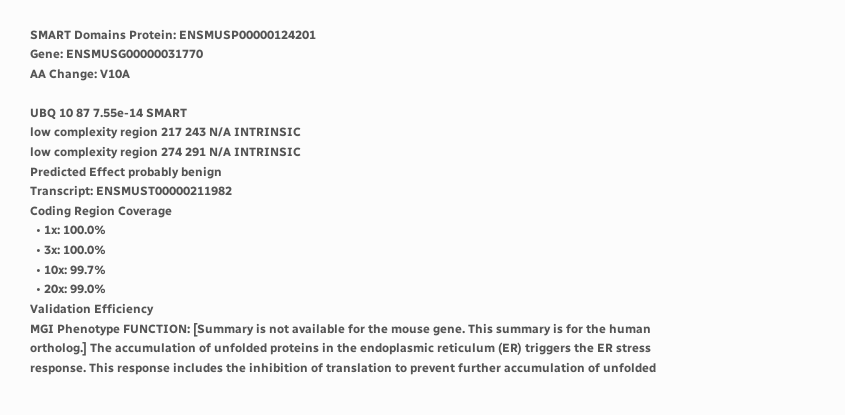SMART Domains Protein: ENSMUSP00000124201
Gene: ENSMUSG00000031770
AA Change: V10A

UBQ 10 87 7.55e-14 SMART
low complexity region 217 243 N/A INTRINSIC
low complexity region 274 291 N/A INTRINSIC
Predicted Effect probably benign
Transcript: ENSMUST00000211982
Coding Region Coverage
  • 1x: 100.0%
  • 3x: 100.0%
  • 10x: 99.7%
  • 20x: 99.0%
Validation Efficiency
MGI Phenotype FUNCTION: [Summary is not available for the mouse gene. This summary is for the human ortholog.] The accumulation of unfolded proteins in the endoplasmic reticulum (ER) triggers the ER stress response. This response includes the inhibition of translation to prevent further accumulation of unfolded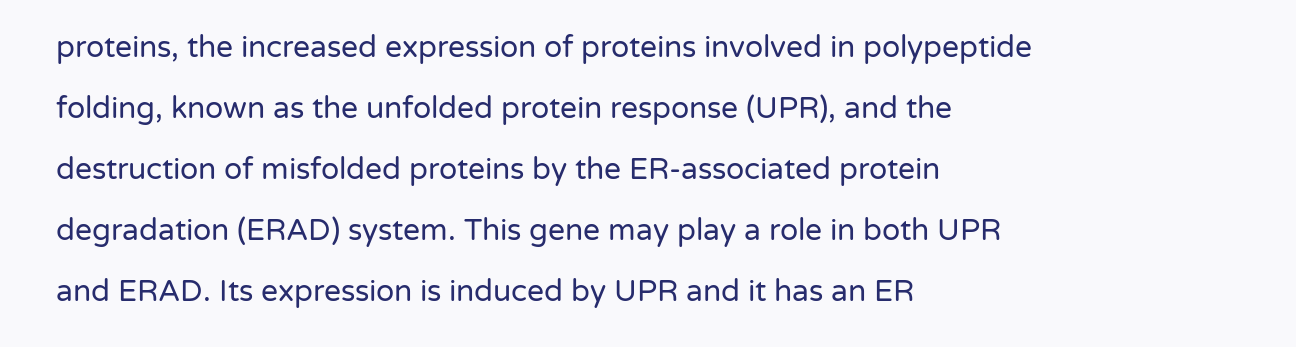proteins, the increased expression of proteins involved in polypeptide folding, known as the unfolded protein response (UPR), and the destruction of misfolded proteins by the ER-associated protein degradation (ERAD) system. This gene may play a role in both UPR and ERAD. Its expression is induced by UPR and it has an ER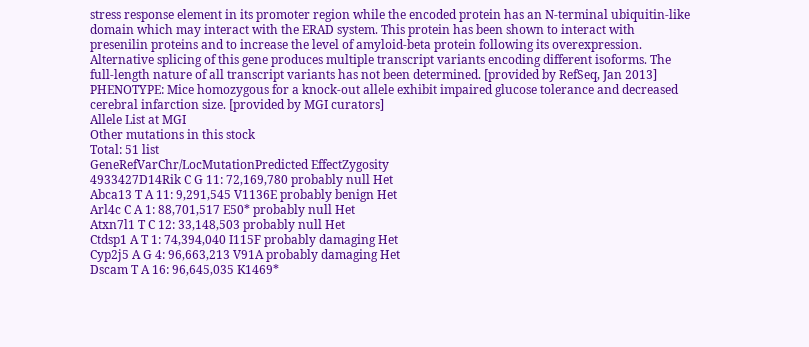stress response element in its promoter region while the encoded protein has an N-terminal ubiquitin-like domain which may interact with the ERAD system. This protein has been shown to interact with presenilin proteins and to increase the level of amyloid-beta protein following its overexpression. Alternative splicing of this gene produces multiple transcript variants encoding different isoforms. The full-length nature of all transcript variants has not been determined. [provided by RefSeq, Jan 2013]
PHENOTYPE: Mice homozygous for a knock-out allele exhibit impaired glucose tolerance and decreased cerebral infarction size. [provided by MGI curators]
Allele List at MGI
Other mutations in this stock
Total: 51 list
GeneRefVarChr/LocMutationPredicted EffectZygosity
4933427D14Rik C G 11: 72,169,780 probably null Het
Abca13 T A 11: 9,291,545 V1136E probably benign Het
Arl4c C A 1: 88,701,517 E50* probably null Het
Atxn7l1 T C 12: 33,148,503 probably null Het
Ctdsp1 A T 1: 74,394,040 I115F probably damaging Het
Cyp2j5 A G 4: 96,663,213 V91A probably damaging Het
Dscam T A 16: 96,645,035 K1469*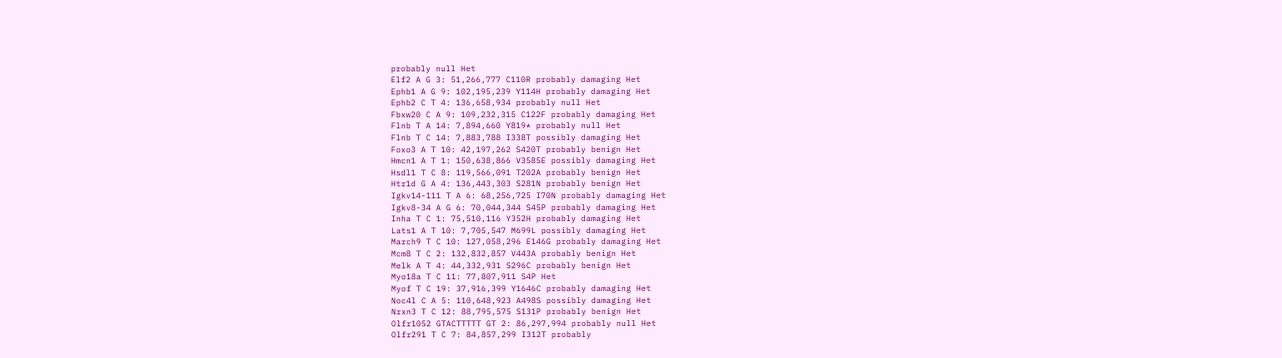probably null Het
Elf2 A G 3: 51,266,777 C110R probably damaging Het
Ephb1 A G 9: 102,195,239 Y114H probably damaging Het
Ephb2 C T 4: 136,658,934 probably null Het
Fbxw20 C A 9: 109,232,315 C122F probably damaging Het
Flnb T A 14: 7,894,660 Y819* probably null Het
Flnb T C 14: 7,883,788 I338T possibly damaging Het
Foxo3 A T 10: 42,197,262 S420T probably benign Het
Hmcn1 A T 1: 150,638,866 V3585E possibly damaging Het
Hsdl1 T C 8: 119,566,091 T202A probably benign Het
Htr1d G A 4: 136,443,303 S281N probably benign Het
Igkv14-111 T A 6: 68,256,725 I70N probably damaging Het
Igkv8-34 A G 6: 70,044,344 S45P probably damaging Het
Inha T C 1: 75,510,116 Y352H probably damaging Het
Lats1 A T 10: 7,705,547 M699L possibly damaging Het
March9 T C 10: 127,058,296 E146G probably damaging Het
Mcm8 T C 2: 132,832,857 V443A probably benign Het
Melk A T 4: 44,332,931 S296C probably benign Het
Myo18a T C 11: 77,807,911 S4P Het
Myof T C 19: 37,916,399 Y1646C probably damaging Het
Noc4l C A 5: 110,648,923 A498S possibly damaging Het
Nrxn3 T C 12: 88,795,575 S131P probably benign Het
Olfr1052 GTACTTTTT GT 2: 86,297,994 probably null Het
Olfr291 T C 7: 84,857,299 I312T probably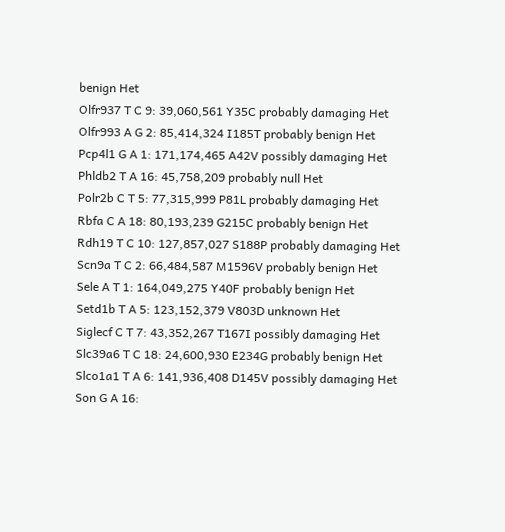benign Het
Olfr937 T C 9: 39,060,561 Y35C probably damaging Het
Olfr993 A G 2: 85,414,324 I185T probably benign Het
Pcp4l1 G A 1: 171,174,465 A42V possibly damaging Het
Phldb2 T A 16: 45,758,209 probably null Het
Polr2b C T 5: 77,315,999 P81L probably damaging Het
Rbfa C A 18: 80,193,239 G215C probably benign Het
Rdh19 T C 10: 127,857,027 S188P probably damaging Het
Scn9a T C 2: 66,484,587 M1596V probably benign Het
Sele A T 1: 164,049,275 Y40F probably benign Het
Setd1b T A 5: 123,152,379 V803D unknown Het
Siglecf C T 7: 43,352,267 T167I possibly damaging Het
Slc39a6 T C 18: 24,600,930 E234G probably benign Het
Slco1a1 T A 6: 141,936,408 D145V possibly damaging Het
Son G A 16: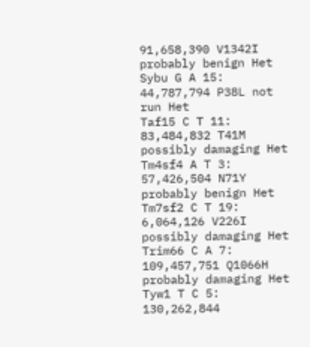91,658,390 V1342I probably benign Het
Sybu G A 15: 44,787,794 P38L not run Het
Taf15 C T 11: 83,484,832 T41M possibly damaging Het
Tm4sf4 A T 3: 57,426,504 N71Y probably benign Het
Tm7sf2 C T 19: 6,064,126 V226I possibly damaging Het
Trim66 C A 7: 109,457,751 Q1066H probably damaging Het
Tyw1 T C 5: 130,262,844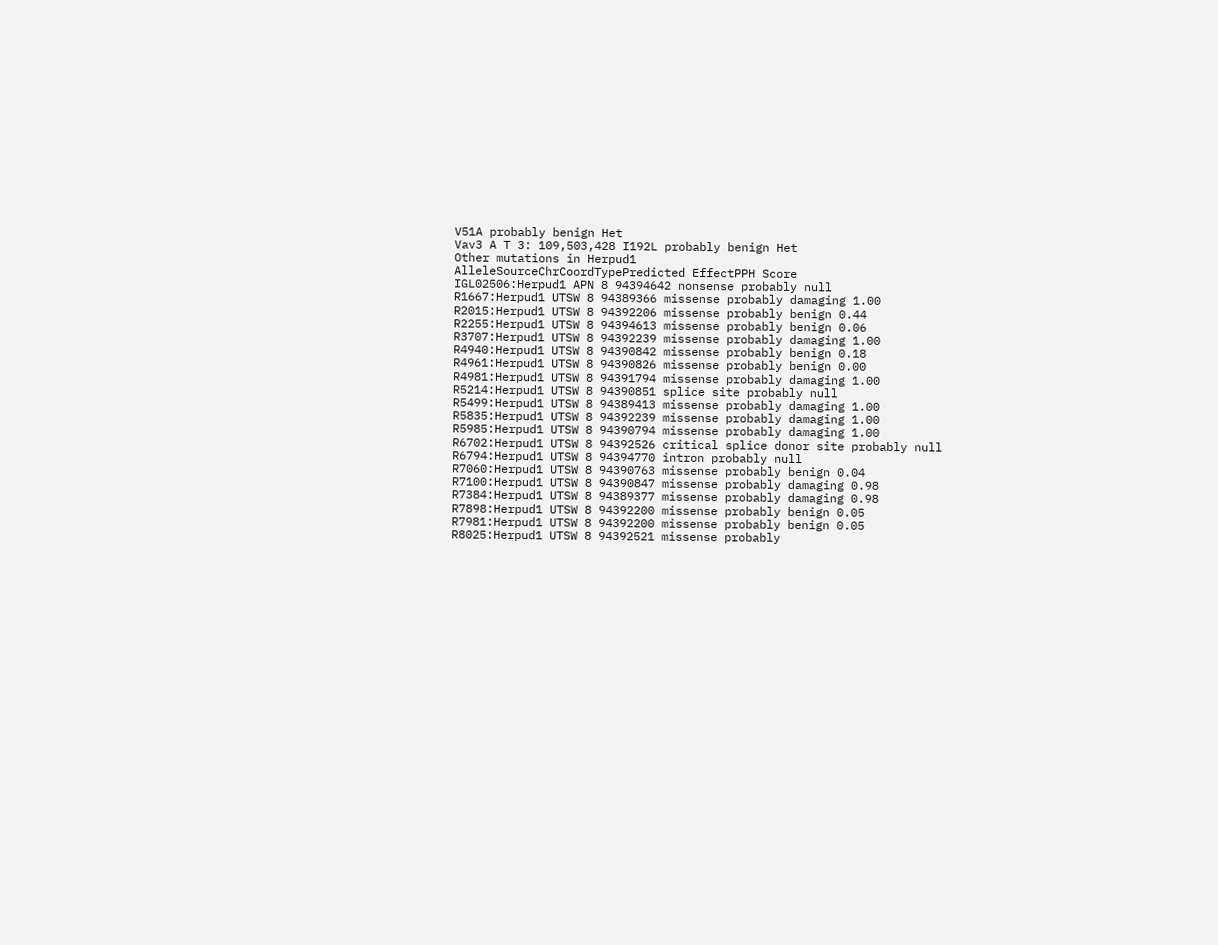V51A probably benign Het
Vav3 A T 3: 109,503,428 I192L probably benign Het
Other mutations in Herpud1
AlleleSourceChrCoordTypePredicted EffectPPH Score
IGL02506:Herpud1 APN 8 94394642 nonsense probably null
R1667:Herpud1 UTSW 8 94389366 missense probably damaging 1.00
R2015:Herpud1 UTSW 8 94392206 missense probably benign 0.44
R2255:Herpud1 UTSW 8 94394613 missense probably benign 0.06
R3707:Herpud1 UTSW 8 94392239 missense probably damaging 1.00
R4940:Herpud1 UTSW 8 94390842 missense probably benign 0.18
R4961:Herpud1 UTSW 8 94390826 missense probably benign 0.00
R4981:Herpud1 UTSW 8 94391794 missense probably damaging 1.00
R5214:Herpud1 UTSW 8 94390851 splice site probably null
R5499:Herpud1 UTSW 8 94389413 missense probably damaging 1.00
R5835:Herpud1 UTSW 8 94392239 missense probably damaging 1.00
R5985:Herpud1 UTSW 8 94390794 missense probably damaging 1.00
R6702:Herpud1 UTSW 8 94392526 critical splice donor site probably null
R6794:Herpud1 UTSW 8 94394770 intron probably null
R7060:Herpud1 UTSW 8 94390763 missense probably benign 0.04
R7100:Herpud1 UTSW 8 94390847 missense probably damaging 0.98
R7384:Herpud1 UTSW 8 94389377 missense probably damaging 0.98
R7898:Herpud1 UTSW 8 94392200 missense probably benign 0.05
R7981:Herpud1 UTSW 8 94392200 missense probably benign 0.05
R8025:Herpud1 UTSW 8 94392521 missense probably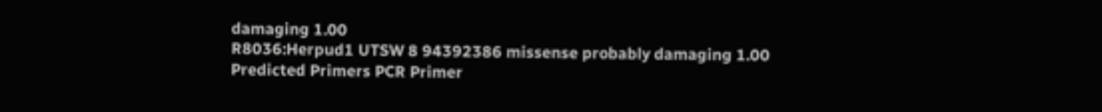damaging 1.00
R8036:Herpud1 UTSW 8 94392386 missense probably damaging 1.00
Predicted Primers PCR Primer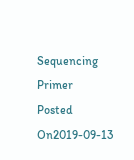Sequencing Primer
Posted On2019-09-13